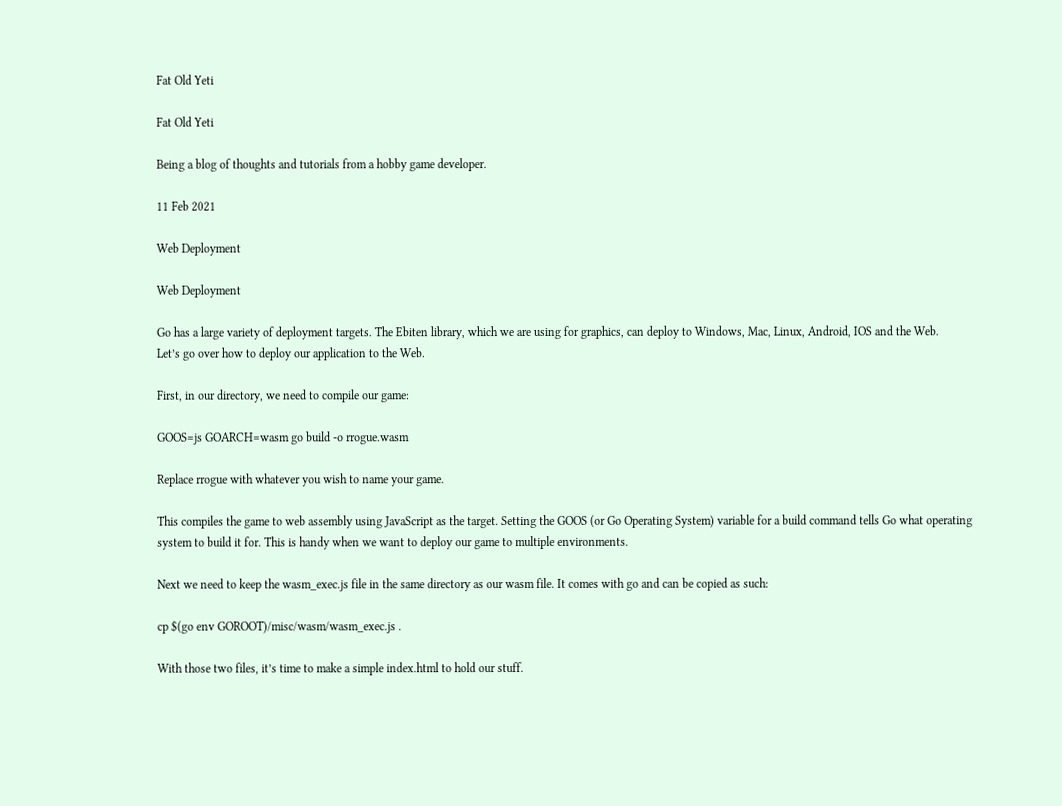Fat Old Yeti

Fat Old Yeti

Being a blog of thoughts and tutorials from a hobby game developer.

11 Feb 2021

Web Deployment

Web Deployment

Go has a large variety of deployment targets. The Ebiten library, which we are using for graphics, can deploy to Windows, Mac, Linux, Android, IOS and the Web.
Let’s go over how to deploy our application to the Web.

First, in our directory, we need to compile our game:

GOOS=js GOARCH=wasm go build -o rrogue.wasm

Replace rrogue with whatever you wish to name your game.

This compiles the game to web assembly using JavaScript as the target. Setting the GOOS (or Go Operating System) variable for a build command tells Go what operating system to build it for. This is handy when we want to deploy our game to multiple environments.

Next we need to keep the wasm_exec.js file in the same directory as our wasm file. It comes with go and can be copied as such:

cp $(go env GOROOT)/misc/wasm/wasm_exec.js .

With those two files, it’s time to make a simple index.html to hold our stuff.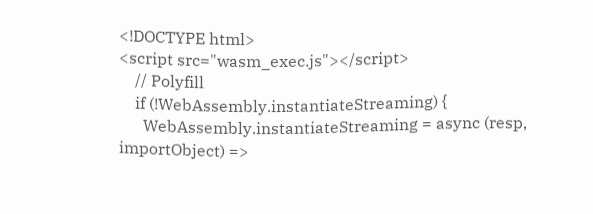<!DOCTYPE html>
<script src="wasm_exec.js"></script>
    // Polyfill
    if (!WebAssembly.instantiateStreaming) {
      WebAssembly.instantiateStreaming = async (resp, importObject) =>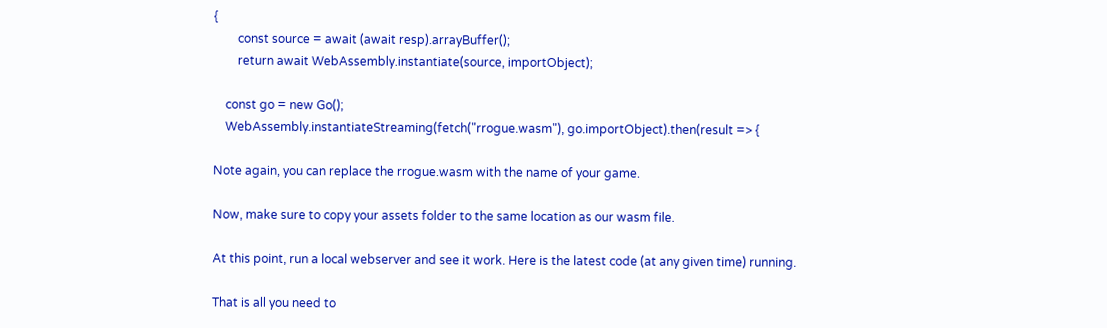{
        const source = await (await resp).arrayBuffer();
        return await WebAssembly.instantiate(source, importObject);

    const go = new Go();
    WebAssembly.instantiateStreaming(fetch("rrogue.wasm"), go.importObject).then(result => {

Note again, you can replace the rrogue.wasm with the name of your game.

Now, make sure to copy your assets folder to the same location as our wasm file.

At this point, run a local webserver and see it work. Here is the latest code (at any given time) running.

That is all you need to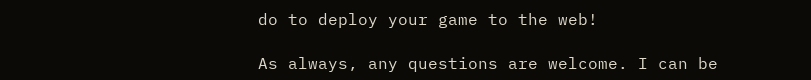do to deploy your game to the web!

As always, any questions are welcome. I can be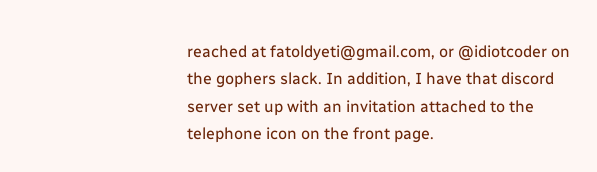reached at fatoldyeti@gmail.com, or @idiotcoder on the gophers slack. In addition, I have that discord server set up with an invitation attached to the telephone icon on the front page.